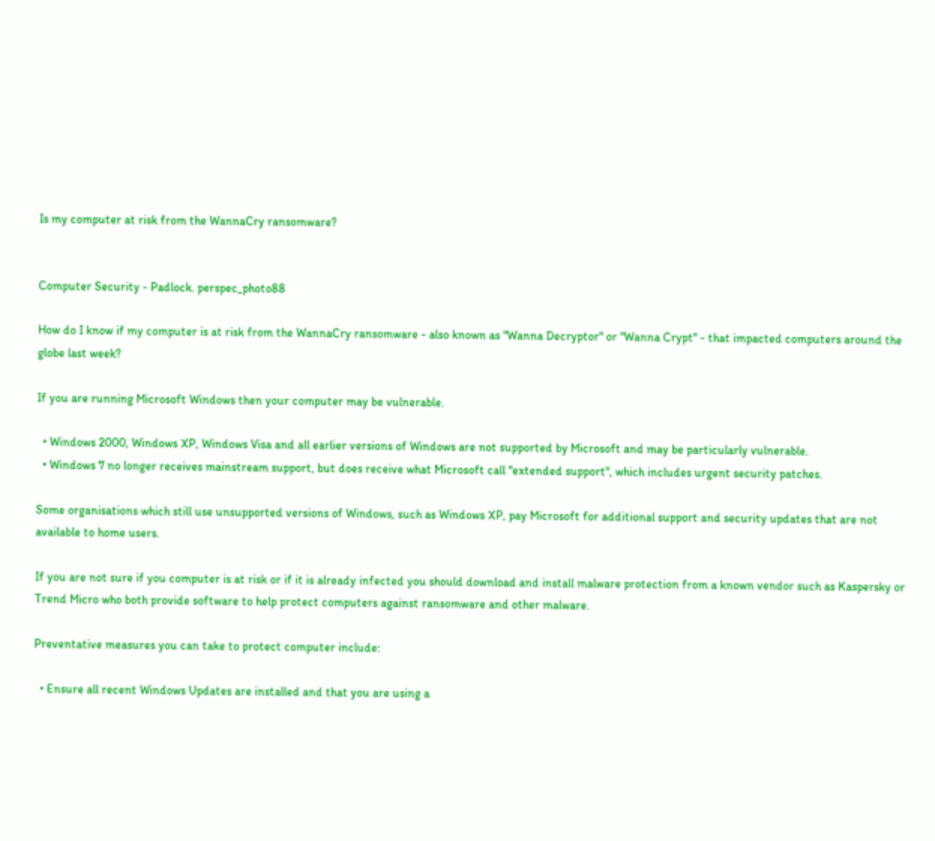Is my computer at risk from the WannaCry ransomware?


Computer Security - Padlock. perspec_photo88

How do I know if my computer is at risk from the WannaCry ransomware - also known as "Wanna Decryptor" or "Wanna Crypt" - that impacted computers around the globe last week?

If you are running Microsoft Windows then your computer may be vulnerable.

  • Windows 2000, Windows XP, Windows Visa and all earlier versions of Windows are not supported by Microsoft and may be particularly vulnerable.
  • Windows 7 no longer receives mainstream support, but does receive what Microsoft call "extended support", which includes urgent security patches.

Some organisations which still use unsupported versions of Windows, such as Windows XP, pay Microsoft for additional support and security updates that are not available to home users.

If you are not sure if you computer is at risk or if it is already infected you should download and install malware protection from a known vendor such as Kaspersky or Trend Micro who both provide software to help protect computers against ransomware and other malware.

Preventative measures you can take to protect computer include:

  • Ensure all recent Windows Updates are installed and that you are using a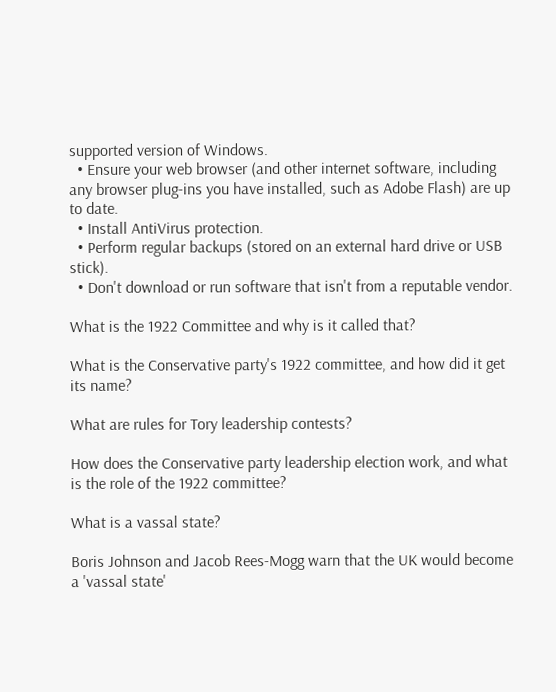supported version of Windows.
  • Ensure your web browser (and other internet software, including any browser plug-ins you have installed, such as Adobe Flash) are up to date.
  • Install AntiVirus protection.
  • Perform regular backups (stored on an external hard drive or USB stick).
  • Don't download or run software that isn't from a reputable vendor.

What is the 1922 Committee and why is it called that?

What is the Conservative party's 1922 committee, and how did it get its name?

What are rules for Tory leadership contests?

How does the Conservative party leadership election work, and what is the role of the 1922 committee?

What is a vassal state?

Boris Johnson and Jacob Rees-Mogg warn that the UK would become a 'vassal state'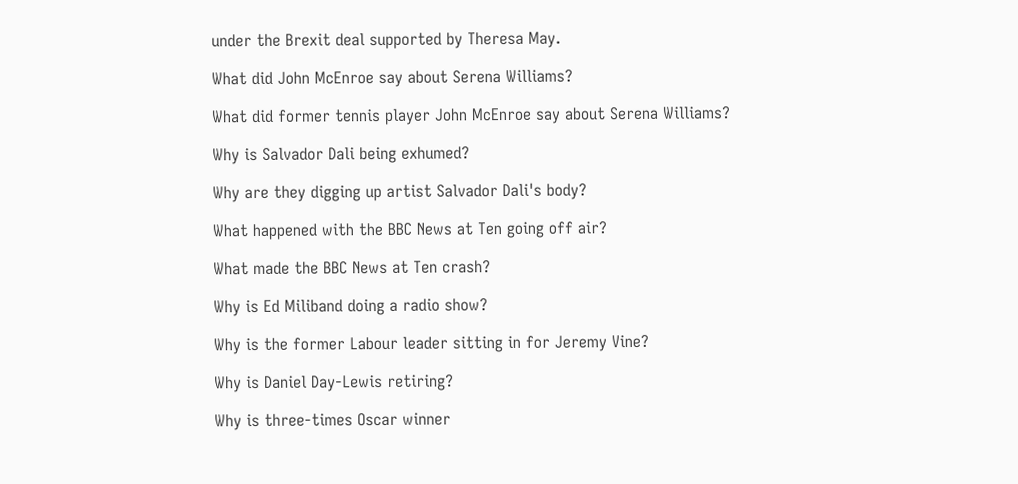under the Brexit deal supported by Theresa May.

What did John McEnroe say about Serena Williams?

What did former tennis player John McEnroe say about Serena Williams?

Why is Salvador Dali being exhumed?

Why are they digging up artist Salvador Dali's body?

What happened with the BBC News at Ten going off air?

What made the BBC News at Ten crash?

Why is Ed Miliband doing a radio show?

Why is the former Labour leader sitting in for Jeremy Vine?

Why is Daniel Day-Lewis retiring?

Why is three-times Oscar winner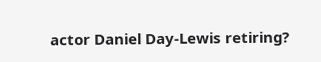actor Daniel Day-Lewis retiring?